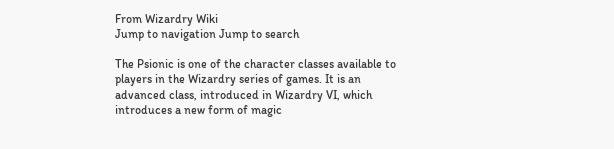From Wizardry Wiki
Jump to navigation Jump to search

The Psionic is one of the character classes available to players in the Wizardry series of games. It is an advanced class, introduced in Wizardry VI, which introduces a new form of magic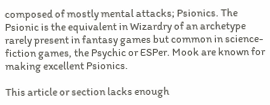composed of mostly mental attacks; Psionics. The Psionic is the equivalent in Wizardry of an archetype rarely present in fantasy games but common in science-fiction games, the Psychic or ESPer. Mook are known for making excellent Psionics.

This article or section lacks enough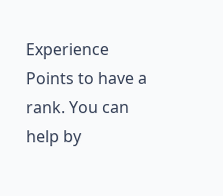Experience Points to have a rank. You can help by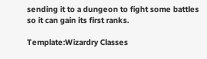sending it to a dungeon to fight some battles so it can gain its first ranks.

Template:Wizardry Classes